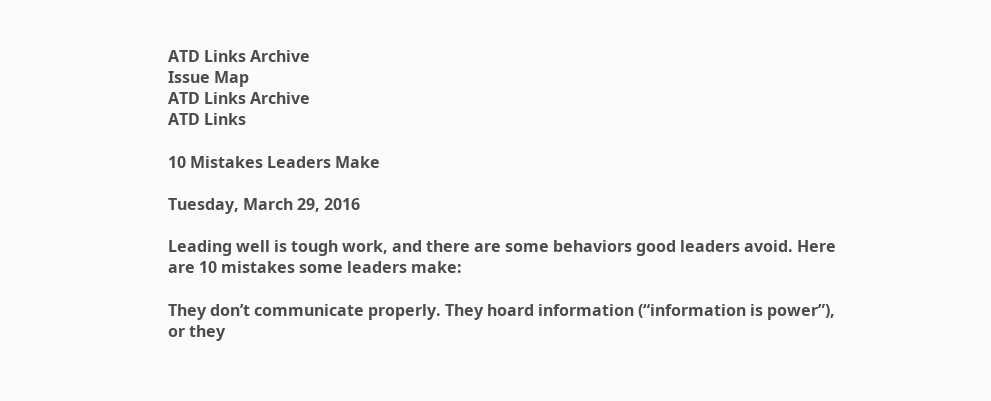ATD Links Archive
Issue Map
ATD Links Archive
ATD Links

10 Mistakes Leaders Make

Tuesday, March 29, 2016

Leading well is tough work, and there are some behaviors good leaders avoid. Here are 10 mistakes some leaders make:

They don’t communicate properly. They hoard information (“information is power”), or they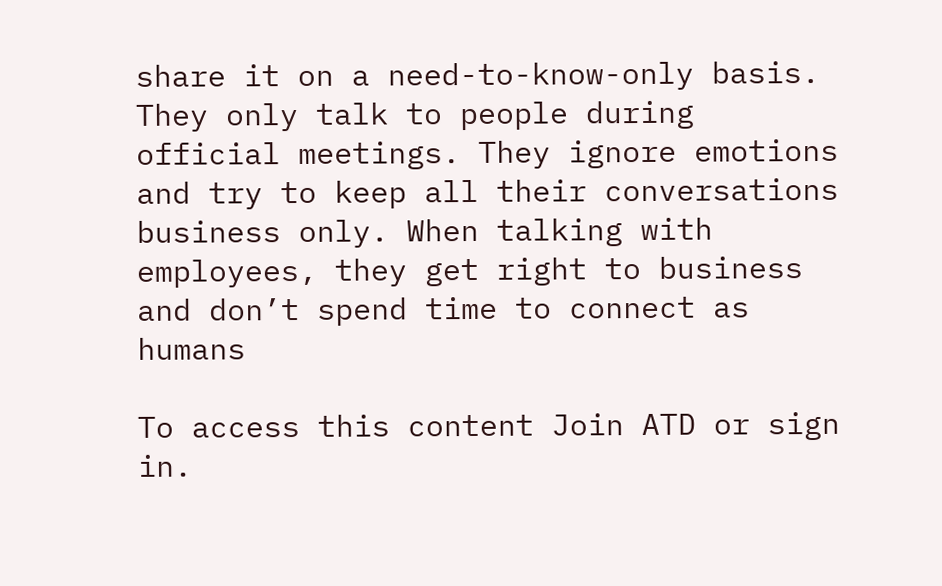share it on a need-to-know-only basis. They only talk to people during official meetings. They ignore emotions and try to keep all their conversations business only. When talking with employees, they get right to business and don’t spend time to connect as humans

To access this content Join ATD or sign in.